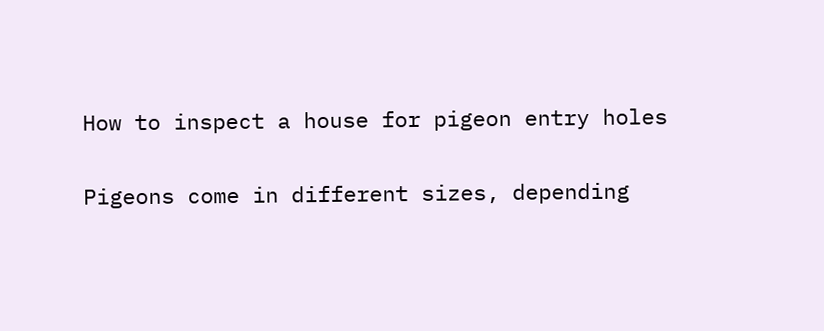How to inspect a house for pigeon entry holes

Pigeons come in different sizes, depending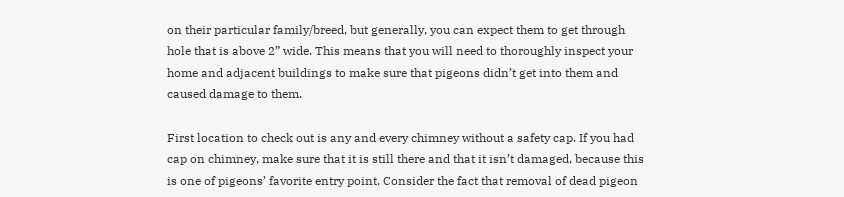on their particular family/breed, but generally, you can expect them to get through hole that is above 2” wide. This means that you will need to thoroughly inspect your home and adjacent buildings to make sure that pigeons didn’t get into them and caused damage to them.

First location to check out is any and every chimney without a safety cap. If you had cap on chimney, make sure that it is still there and that it isn’t damaged, because this is one of pigeons’ favorite entry point. Consider the fact that removal of dead pigeon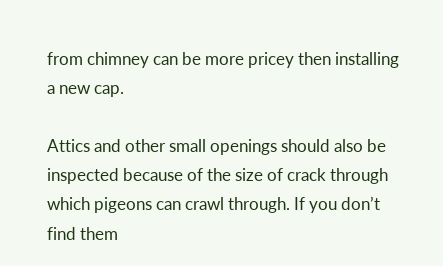from chimney can be more pricey then installing a new cap.

Attics and other small openings should also be inspected because of the size of crack through which pigeons can crawl through. If you don’t find them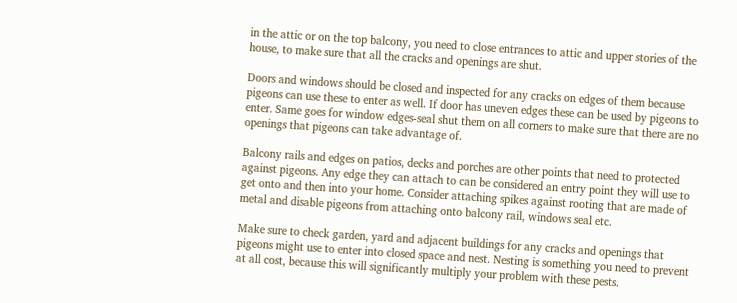in the attic or on the top balcony, you need to close entrances to attic and upper stories of the house, to make sure that all the cracks and openings are shut.

Doors and windows should be closed and inspected for any cracks on edges of them because pigeons can use these to enter as well. If door has uneven edges these can be used by pigeons to enter. Same goes for window edges-seal shut them on all corners to make sure that there are no openings that pigeons can take advantage of.

Balcony rails and edges on patios, decks and porches are other points that need to protected against pigeons. Any edge they can attach to can be considered an entry point they will use to get onto and then into your home. Consider attaching spikes against rooting that are made of metal and disable pigeons from attaching onto balcony rail, windows seal etc.

Make sure to check garden, yard and adjacent buildings for any cracks and openings that pigeons might use to enter into closed space and nest. Nesting is something you need to prevent at all cost, because this will significantly multiply your problem with these pests.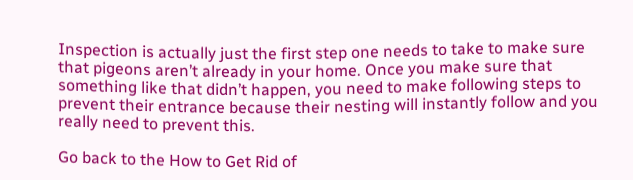Inspection is actually just the first step one needs to take to make sure that pigeons aren’t already in your home. Once you make sure that something like that didn’t happen, you need to make following steps to prevent their entrance because their nesting will instantly follow and you really need to prevent this.

Go back to the How to Get Rid of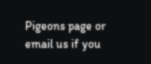Pigeons page or email us if you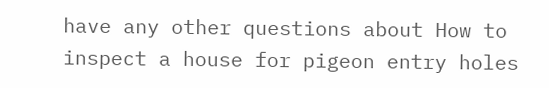have any other questions about How to inspect a house for pigeon entry holes